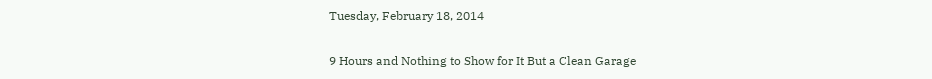Tuesday, February 18, 2014

9 Hours and Nothing to Show for It But a Clean Garage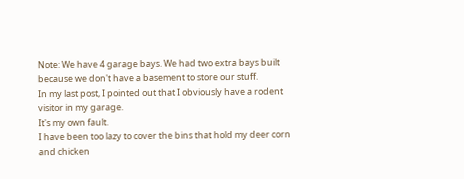Note: We have 4 garage bays. We had two extra bays built because we don't have a basement to store our stuff.
In my last post, I pointed out that I obviously have a rodent visitor in my garage.
It's my own fault.
I have been too lazy to cover the bins that hold my deer corn and chicken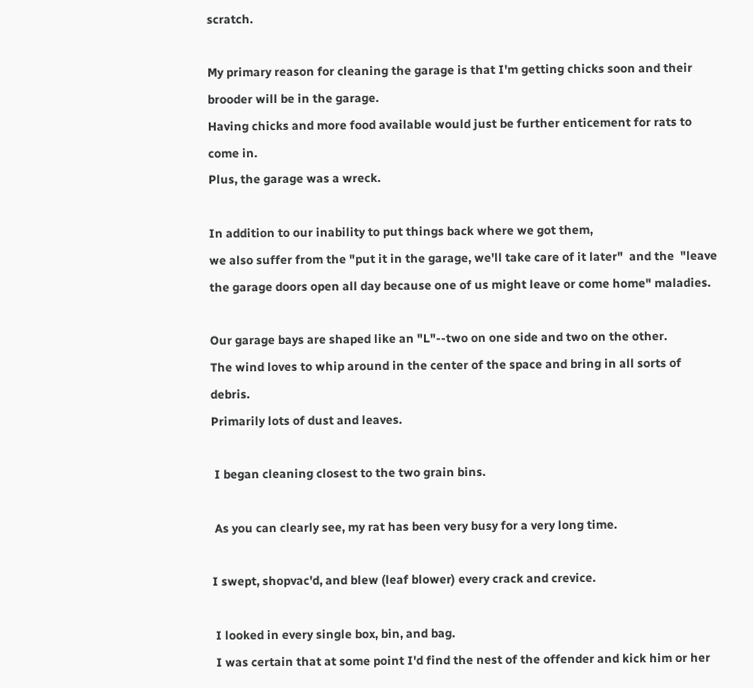scratch.

My primary reason for cleaning the garage is that I'm getting chicks soon and their brooder will be in the garage.
Having chicks and more food available would just be further enticement for rats to come in.
Plus, the garage was a wreck.

In addition to our inability to put things back where we got them,
we also suffer from the "put it in the garage, we'll take care of it later"  and the  "leave the garage doors open all day because one of us might leave or come home" maladies.

Our garage bays are shaped like an "L"--two on one side and two on the other.
The wind loves to whip around in the center of the space and bring in all sorts of debris.
Primarily lots of dust and leaves.

 I began cleaning closest to the two grain bins.

 As you can clearly see, my rat has been very busy for a very long time.

I swept, shopvac'd, and blew (leaf blower) every crack and crevice.

 I looked in every single box, bin, and bag.
 I was certain that at some point I'd find the nest of the offender and kick him or her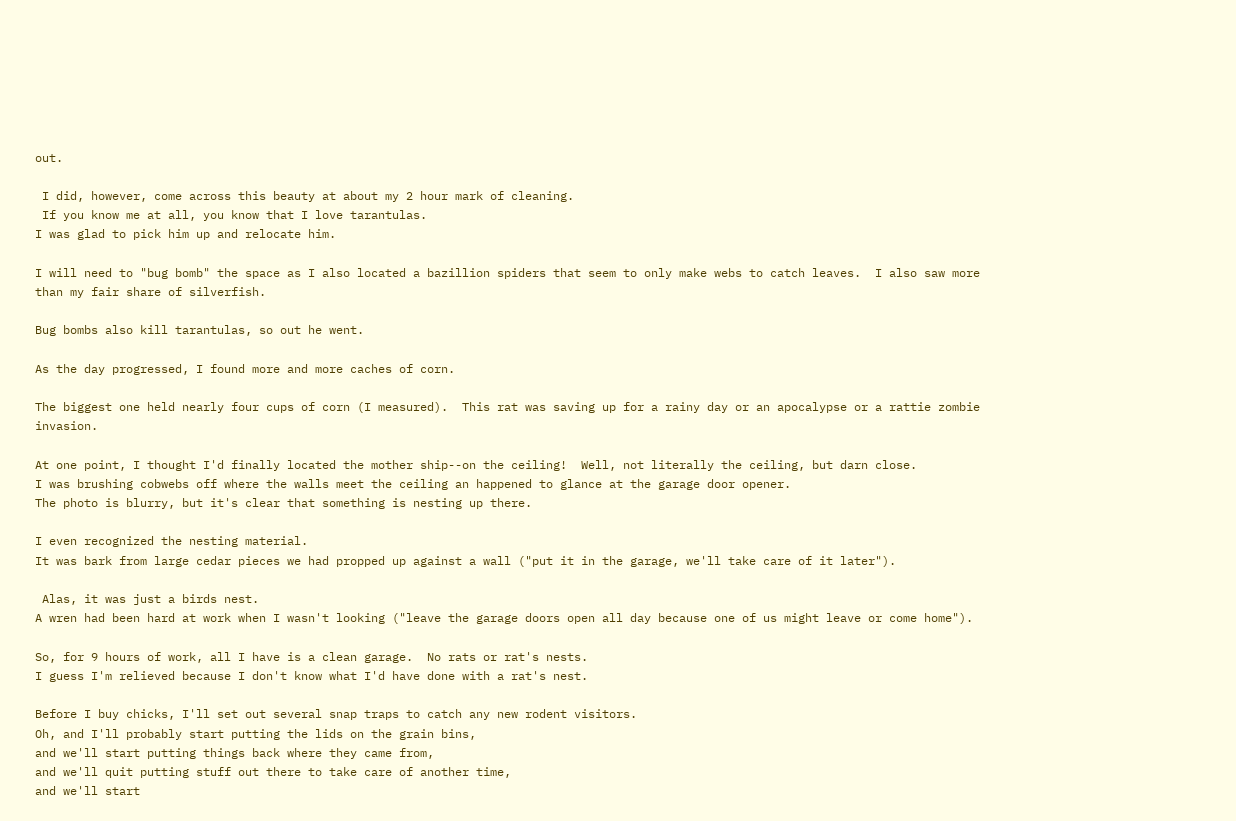out.

 I did, however, come across this beauty at about my 2 hour mark of cleaning.
 If you know me at all, you know that I love tarantulas.
I was glad to pick him up and relocate him.

I will need to "bug bomb" the space as I also located a bazillion spiders that seem to only make webs to catch leaves.  I also saw more than my fair share of silverfish.

Bug bombs also kill tarantulas, so out he went.

As the day progressed, I found more and more caches of corn.

The biggest one held nearly four cups of corn (I measured).  This rat was saving up for a rainy day or an apocalypse or a rattie zombie invasion.

At one point, I thought I'd finally located the mother ship--on the ceiling!  Well, not literally the ceiling, but darn close.
I was brushing cobwebs off where the walls meet the ceiling an happened to glance at the garage door opener.
The photo is blurry, but it's clear that something is nesting up there.

I even recognized the nesting material.
It was bark from large cedar pieces we had propped up against a wall ("put it in the garage, we'll take care of it later").

 Alas, it was just a birds nest.
A wren had been hard at work when I wasn't looking ("leave the garage doors open all day because one of us might leave or come home").

So, for 9 hours of work, all I have is a clean garage.  No rats or rat's nests.
I guess I'm relieved because I don't know what I'd have done with a rat's nest.

Before I buy chicks, I'll set out several snap traps to catch any new rodent visitors.
Oh, and I'll probably start putting the lids on the grain bins,
and we'll start putting things back where they came from,
and we'll quit putting stuff out there to take care of another time,
and we'll start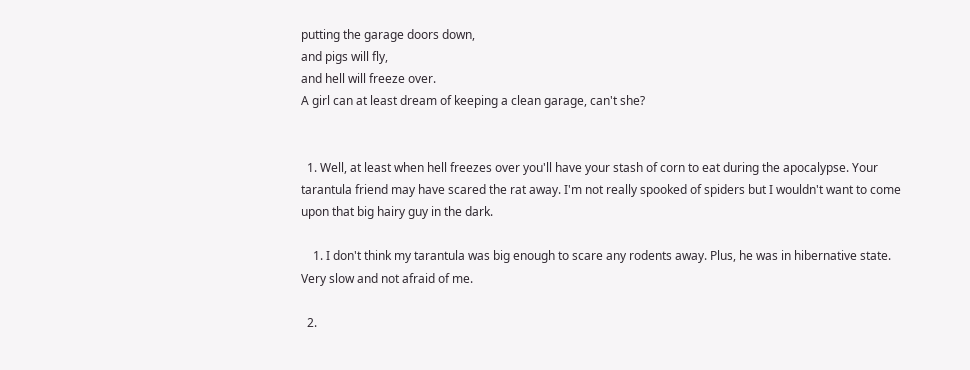putting the garage doors down,
and pigs will fly,
and hell will freeze over.
A girl can at least dream of keeping a clean garage, can't she?


  1. Well, at least when hell freezes over you'll have your stash of corn to eat during the apocalypse. Your tarantula friend may have scared the rat away. I'm not really spooked of spiders but I wouldn't want to come upon that big hairy guy in the dark.

    1. I don't think my tarantula was big enough to scare any rodents away. Plus, he was in hibernative state. Very slow and not afraid of me.

  2.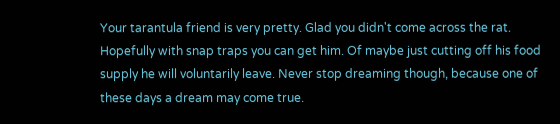Your tarantula friend is very pretty. Glad you didn't come across the rat. Hopefully with snap traps you can get him. Of maybe just cutting off his food supply he will voluntarily leave. Never stop dreaming though, because one of these days a dream may come true.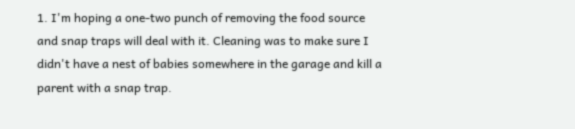1. I'm hoping a one-two punch of removing the food source and snap traps will deal with it. Cleaning was to make sure I didn't have a nest of babies somewhere in the garage and kill a parent with a snap trap.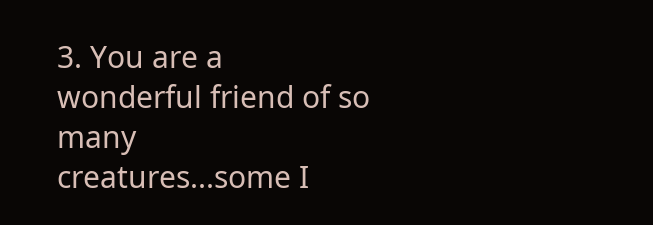3. You are a wonderful friend of so many creatures...some I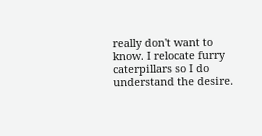really don't want to know. I relocate furry caterpillars so I do understand the desire.